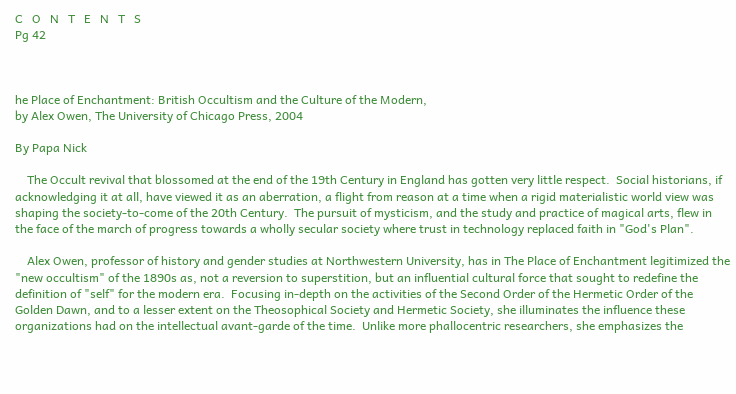C   O   N   T   E   N   T   S
Pg 42



he Place of Enchantment: British Occultism and the Culture of the Modern,
by Alex Owen, The University of Chicago Press, 2004

By Papa Nick

    The Occult revival that blossomed at the end of the 19th Century in England has gotten very little respect.  Social historians, if acknowledging it at all, have viewed it as an aberration, a flight from reason at a time when a rigid materialistic world view was shaping the society-to-come of the 20th Century.  The pursuit of mysticism, and the study and practice of magical arts, flew in the face of the march of progress towards a wholly secular society where trust in technology replaced faith in "God's Plan".

    Alex Owen, professor of history and gender studies at Northwestern University, has in The Place of Enchantment legitimized the "new occultism" of the 1890s as, not a reversion to superstition, but an influential cultural force that sought to redefine the definition of "self" for the modern era.  Focusing in-depth on the activities of the Second Order of the Hermetic Order of the Golden Dawn, and to a lesser extent on the Theosophical Society and Hermetic Society, she illuminates the influence these organizations had on the intellectual avant-garde of the time.  Unlike more phallocentric researchers, she emphasizes the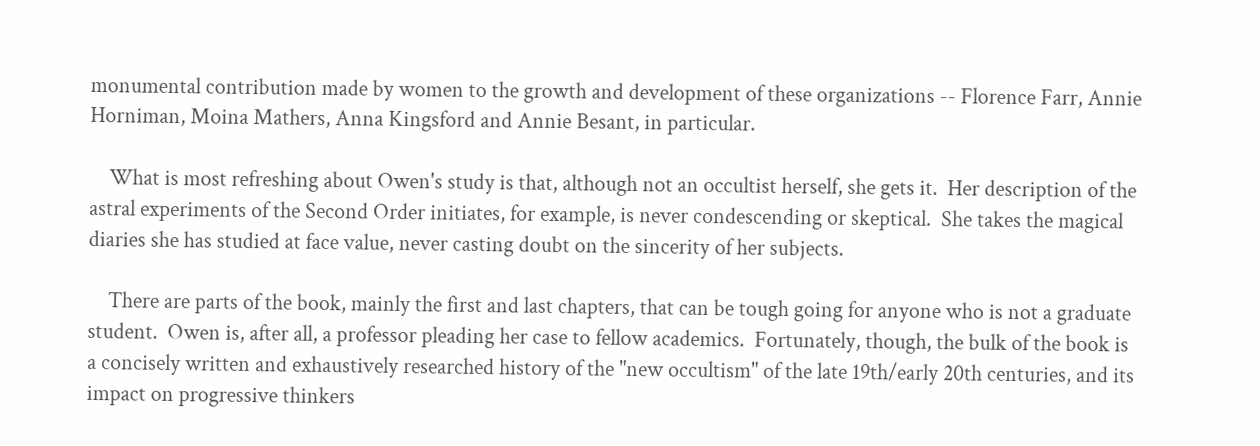monumental contribution made by women to the growth and development of these organizations -- Florence Farr, Annie Horniman, Moina Mathers, Anna Kingsford and Annie Besant, in particular.

    What is most refreshing about Owen's study is that, although not an occultist herself, she gets it.  Her description of the astral experiments of the Second Order initiates, for example, is never condescending or skeptical.  She takes the magical diaries she has studied at face value, never casting doubt on the sincerity of her subjects.

    There are parts of the book, mainly the first and last chapters, that can be tough going for anyone who is not a graduate student.  Owen is, after all, a professor pleading her case to fellow academics.  Fortunately, though, the bulk of the book is a concisely written and exhaustively researched history of the "new occultism" of the late 19th/early 20th centuries, and its impact on progressive thinkers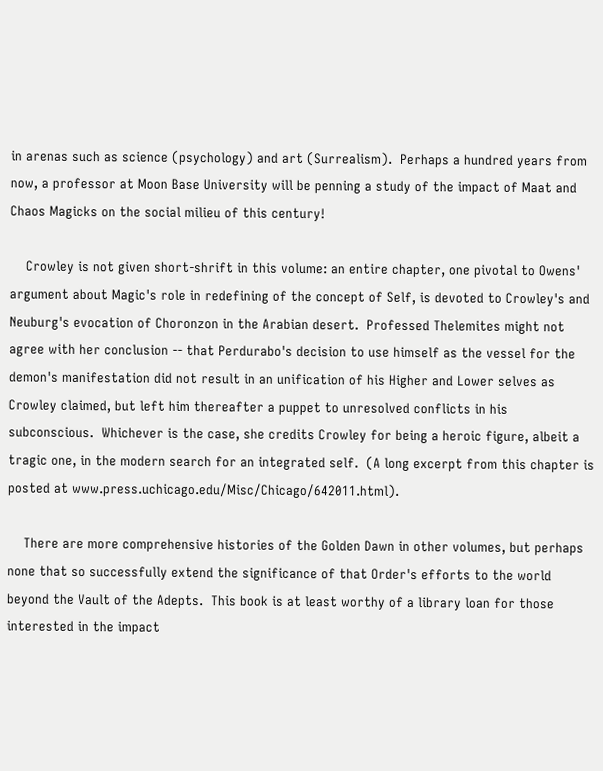in arenas such as science (psychology) and art (Surrealism).  Perhaps a hundred years from now, a professor at Moon Base University will be penning a study of the impact of Maat and Chaos Magicks on the social milieu of this century!

    Crowley is not given short-shrift in this volume: an entire chapter, one pivotal to Owens' argument about Magic's role in redefining of the concept of Self, is devoted to Crowley's and Neuburg's evocation of Choronzon in the Arabian desert.  Professed Thelemites might not agree with her conclusion -- that Perdurabo's decision to use himself as the vessel for the demon's manifestation did not result in an unification of his Higher and Lower selves as Crowley claimed, but left him thereafter a puppet to unresolved conflicts in his subconscious.  Whichever is the case, she credits Crowley for being a heroic figure, albeit a tragic one, in the modern search for an integrated self.  (A long excerpt from this chapter is posted at www.press.uchicago.edu/Misc/Chicago/642011.html).

    There are more comprehensive histories of the Golden Dawn in other volumes, but perhaps none that so successfully extend the significance of that Order's efforts to the world beyond the Vault of the Adepts.  This book is at least worthy of a library loan for those interested in the impact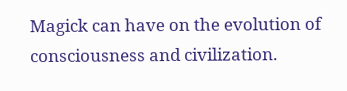Magick can have on the evolution of consciousness and civilization.